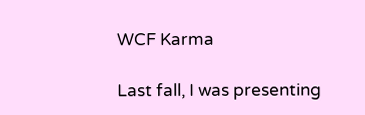WCF Karma

Last fall, I was presenting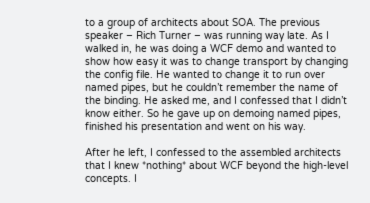to a group of architects about SOA. The previous speaker – Rich Turner – was running way late. As I walked in, he was doing a WCF demo and wanted to show how easy it was to change transport by changing the config file. He wanted to change it to run over named pipes, but he couldn’t remember the name of the binding. He asked me, and I confessed that I didn’t know either. So he gave up on demoing named pipes, finished his presentation and went on his way.

After he left, I confessed to the assembled architects that I knew *nothing* about WCF beyond the high-level concepts. I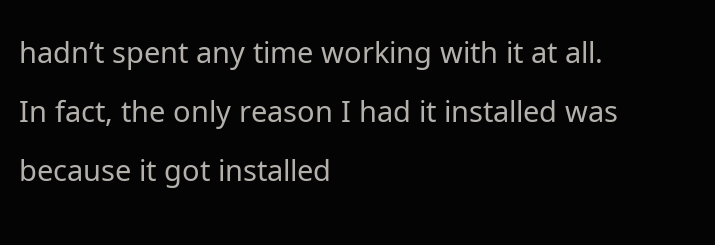hadn’t spent any time working with it at all. In fact, the only reason I had it installed was because it got installed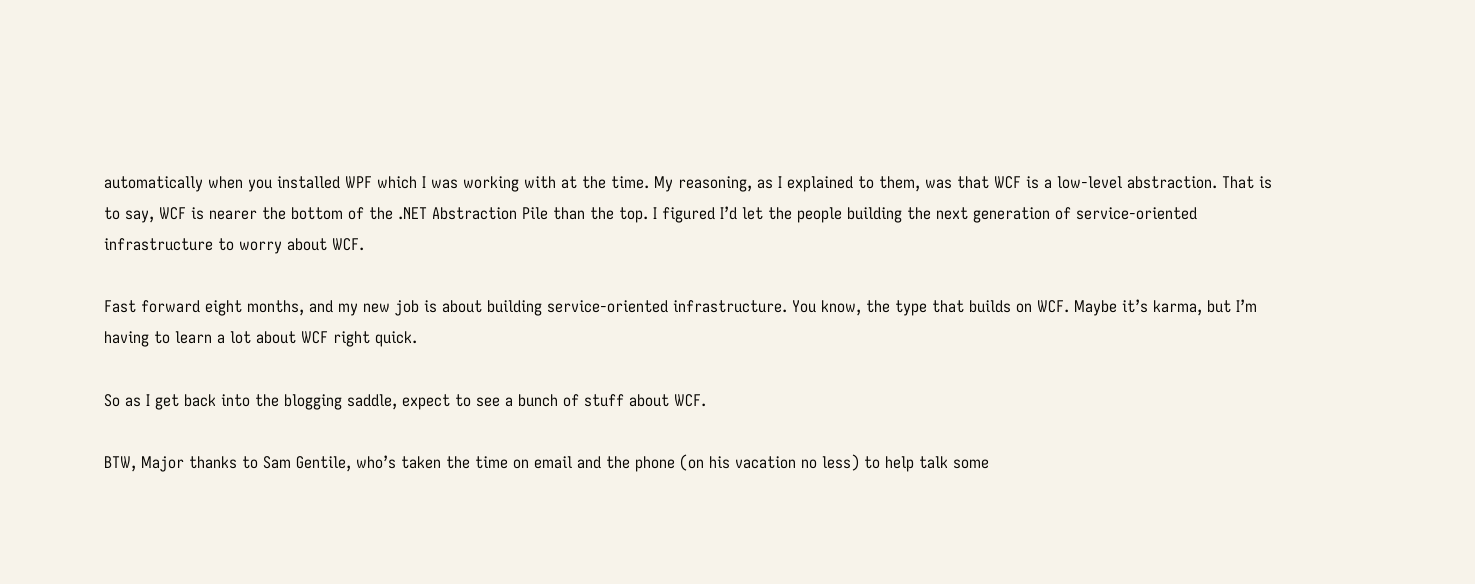automatically when you installed WPF which I was working with at the time. My reasoning, as I explained to them, was that WCF is a low-level abstraction. That is to say, WCF is nearer the bottom of the .NET Abstraction Pile than the top. I figured I’d let the people building the next generation of service-oriented infrastructure to worry about WCF.

Fast forward eight months, and my new job is about building service-oriented infrastructure. You know, the type that builds on WCF. Maybe it’s karma, but I’m having to learn a lot about WCF right quick.

So as I get back into the blogging saddle, expect to see a bunch of stuff about WCF.

BTW, Major thanks to Sam Gentile, who’s taken the time on email and the phone (on his vacation no less) to help talk some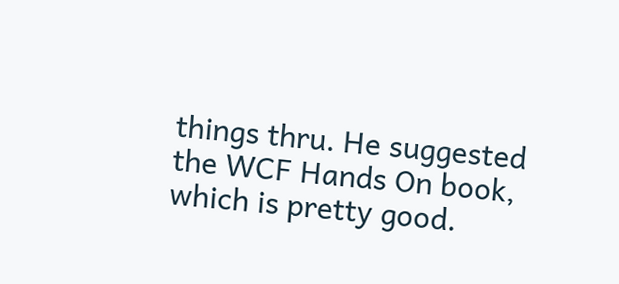things thru. He suggested the WCF Hands On book, which is pretty good.